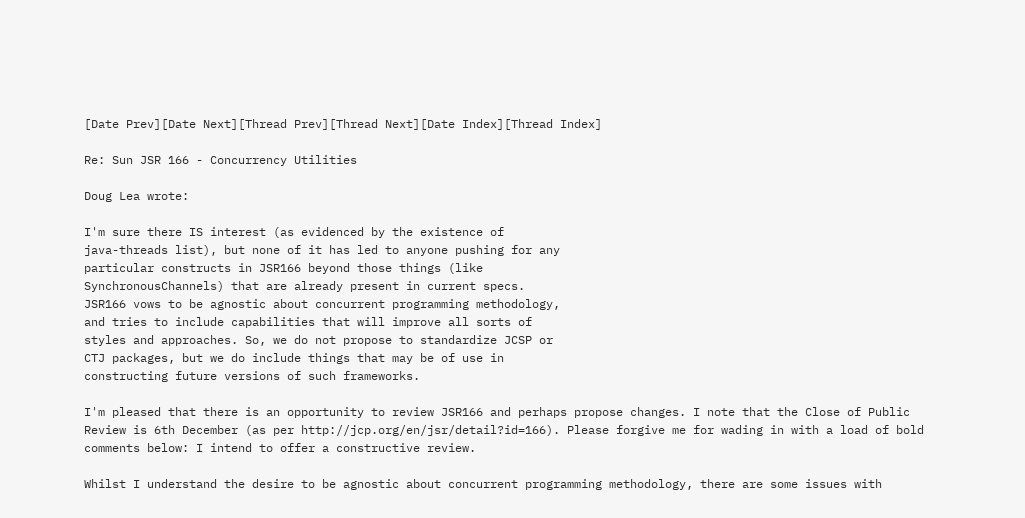[Date Prev][Date Next][Thread Prev][Thread Next][Date Index][Thread Index]

Re: Sun JSR 166 - Concurrency Utilities

Doug Lea wrote:

I'm sure there IS interest (as evidenced by the existence of
java-threads list), but none of it has led to anyone pushing for any
particular constructs in JSR166 beyond those things (like
SynchronousChannels) that are already present in current specs.
JSR166 vows to be agnostic about concurrent programming methodology,
and tries to include capabilities that will improve all sorts of
styles and approaches. So, we do not propose to standardize JCSP or
CTJ packages, but we do include things that may be of use in
constructing future versions of such frameworks.

I'm pleased that there is an opportunity to review JSR166 and perhaps propose changes. I note that the Close of Public Review is 6th December (as per http://jcp.org/en/jsr/detail?id=166). Please forgive me for wading in with a load of bold comments below: I intend to offer a constructive review.

Whilst I understand the desire to be agnostic about concurrent programming methodology, there are some issues with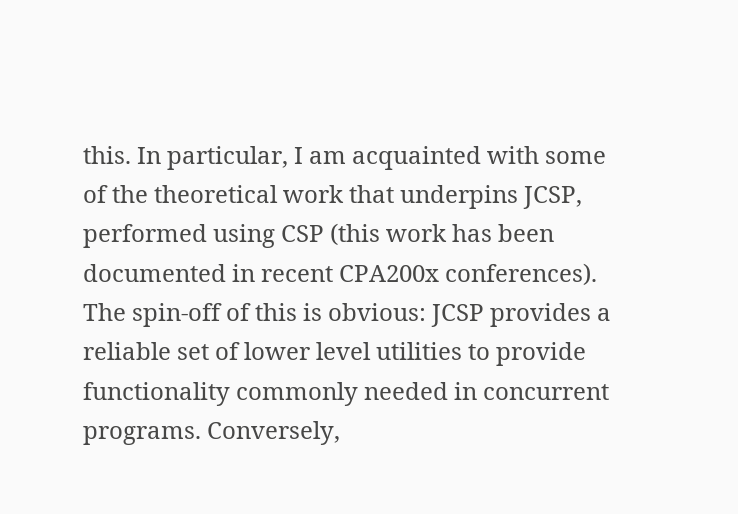this. In particular, I am acquainted with some of the theoretical work that underpins JCSP, performed using CSP (this work has been documented in recent CPA200x conferences). The spin-off of this is obvious: JCSP provides a reliable set of lower level utilities to provide functionality commonly needed in concurrent programs. Conversely,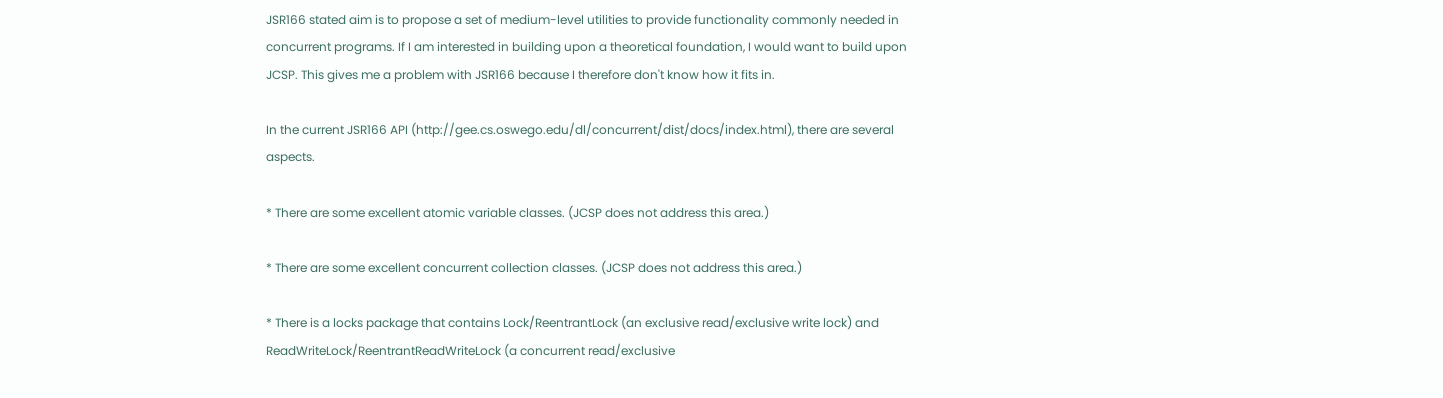JSR166 stated aim is to propose a set of medium-level utilities to provide functionality commonly needed in concurrent programs. If I am interested in building upon a theoretical foundation, I would want to build upon JCSP. This gives me a problem with JSR166 because I therefore don't know how it fits in.

In the current JSR166 API (http://gee.cs.oswego.edu/dl/concurrent/dist/docs/index.html), there are several aspects.

* There are some excellent atomic variable classes. (JCSP does not address this area.)

* There are some excellent concurrent collection classes. (JCSP does not address this area.)

* There is a locks package that contains Lock/ReentrantLock (an exclusive read/exclusive write lock) and ReadWriteLock/ReentrantReadWriteLock (a concurrent read/exclusive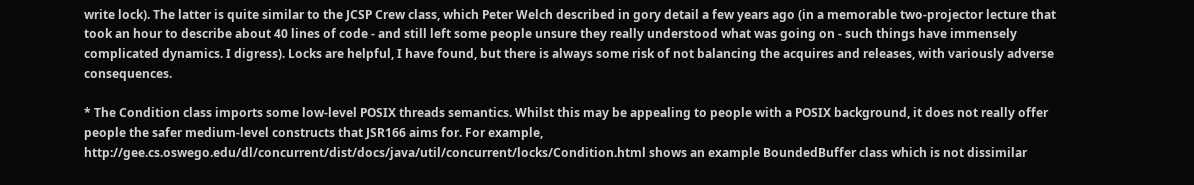write lock). The latter is quite similar to the JCSP Crew class, which Peter Welch described in gory detail a few years ago (in a memorable two-projector lecture that took an hour to describe about 40 lines of code - and still left some people unsure they really understood what was going on - such things have immensely complicated dynamics. I digress). Locks are helpful, I have found, but there is always some risk of not balancing the acquires and releases, with variously adverse consequences.

* The Condition class imports some low-level POSIX threads semantics. Whilst this may be appealing to people with a POSIX background, it does not really offer people the safer medium-level constructs that JSR166 aims for. For example, http://gee.cs.oswego.edu/dl/concurrent/dist/docs/java/util/concurrent/locks/Condition.html shows an example BoundedBuffer class which is not dissimilar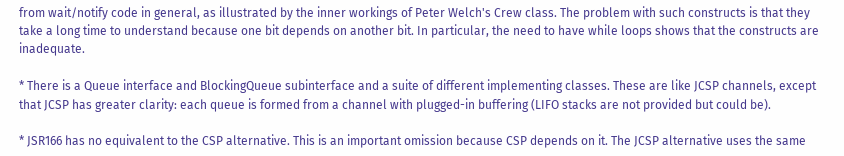from wait/notify code in general, as illustrated by the inner workings of Peter Welch's Crew class. The problem with such constructs is that they take a long time to understand because one bit depends on another bit. In particular, the need to have while loops shows that the constructs are inadequate.

* There is a Queue interface and BlockingQueue subinterface and a suite of different implementing classes. These are like JCSP channels, except that JCSP has greater clarity: each queue is formed from a channel with plugged-in buffering (LIFO stacks are not provided but could be).

* JSR166 has no equivalent to the CSP alternative. This is an important omission because CSP depends on it. The JCSP alternative uses the same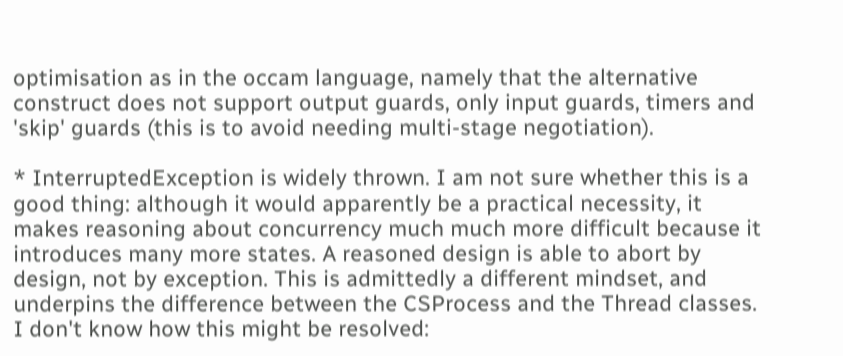optimisation as in the occam language, namely that the alternative construct does not support output guards, only input guards, timers and 'skip' guards (this is to avoid needing multi-stage negotiation).

* InterruptedException is widely thrown. I am not sure whether this is a good thing: although it would apparently be a practical necessity, it makes reasoning about concurrency much much more difficult because it introduces many more states. A reasoned design is able to abort by design, not by exception. This is admittedly a different mindset, and underpins the difference between the CSProcess and the Thread classes. I don't know how this might be resolved: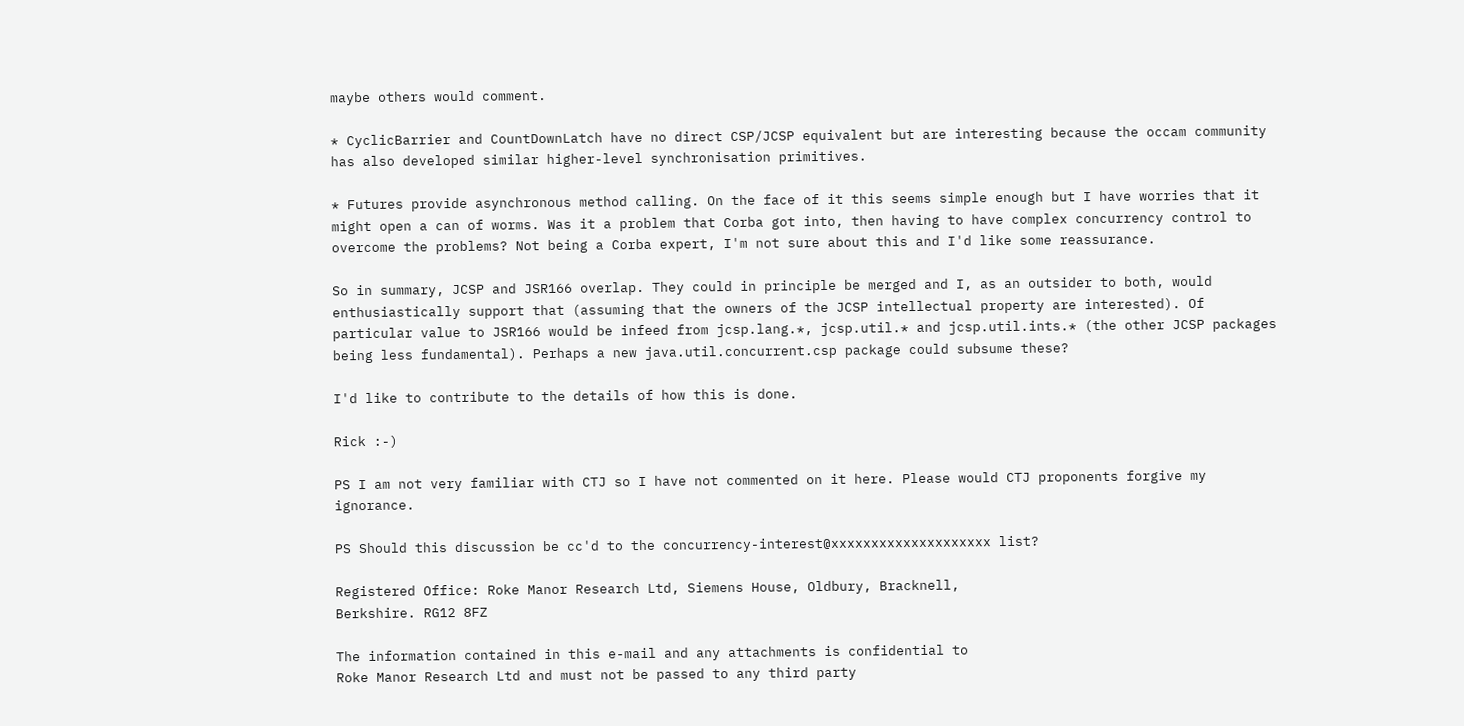maybe others would comment.

* CyclicBarrier and CountDownLatch have no direct CSP/JCSP equivalent but are interesting because the occam community has also developed similar higher-level synchronisation primitives.

* Futures provide asynchronous method calling. On the face of it this seems simple enough but I have worries that it might open a can of worms. Was it a problem that Corba got into, then having to have complex concurrency control to overcome the problems? Not being a Corba expert, I'm not sure about this and I'd like some reassurance.

So in summary, JCSP and JSR166 overlap. They could in principle be merged and I, as an outsider to both, would enthusiastically support that (assuming that the owners of the JCSP intellectual property are interested). Of particular value to JSR166 would be infeed from jcsp.lang.*, jcsp.util.* and jcsp.util.ints.* (the other JCSP packages being less fundamental). Perhaps a new java.util.concurrent.csp package could subsume these?

I'd like to contribute to the details of how this is done.

Rick :-)

PS I am not very familiar with CTJ so I have not commented on it here. Please would CTJ proponents forgive my ignorance.

PS Should this discussion be cc'd to the concurrency-interest@xxxxxxxxxxxxxxxxxxxx list?

Registered Office: Roke Manor Research Ltd, Siemens House, Oldbury, Bracknell,
Berkshire. RG12 8FZ

The information contained in this e-mail and any attachments is confidential to
Roke Manor Research Ltd and must not be passed to any third party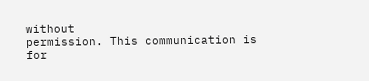without
permission. This communication is for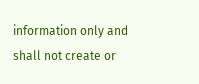information only and shall not create or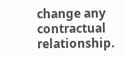change any contractual relationship.